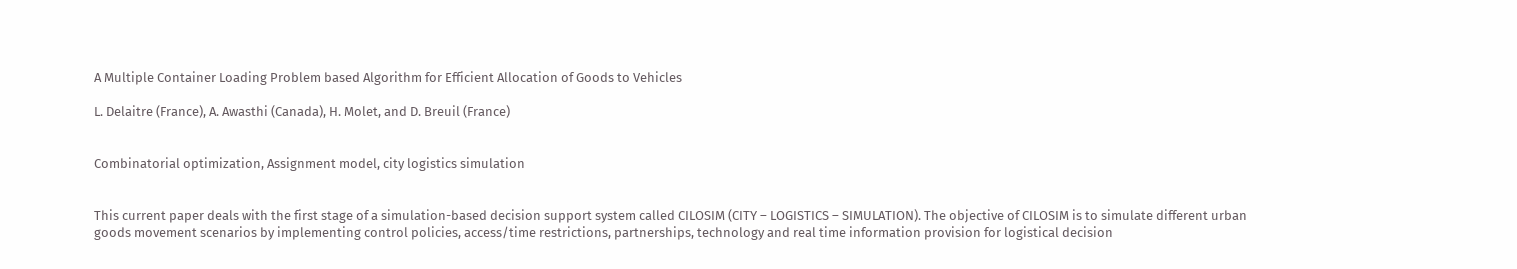A Multiple Container Loading Problem based Algorithm for Efficient Allocation of Goods to Vehicles

L. Delaitre (France), A. Awasthi (Canada), H. Molet, and D. Breuil (France)


Combinatorial optimization, Assignment model, city logistics simulation


This current paper deals with the first stage of a simulation-based decision support system called CILOSIM (CITY – LOGISTICS – SIMULATION). The objective of CILOSIM is to simulate different urban goods movement scenarios by implementing control policies, access/time restrictions, partnerships, technology and real time information provision for logistical decision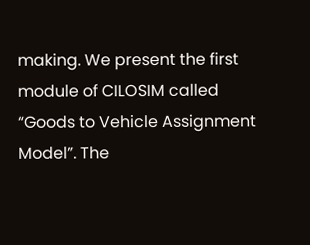making. We present the first module of CILOSIM called “Goods to Vehicle Assignment Model”. The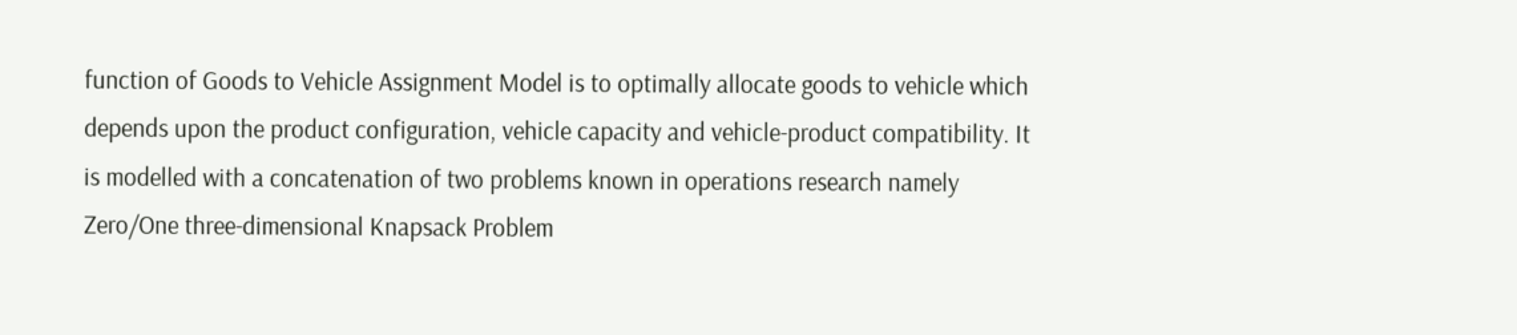function of Goods to Vehicle Assignment Model is to optimally allocate goods to vehicle which depends upon the product configuration, vehicle capacity and vehicle-product compatibility. It is modelled with a concatenation of two problems known in operations research namely Zero/One three-dimensional Knapsack Problem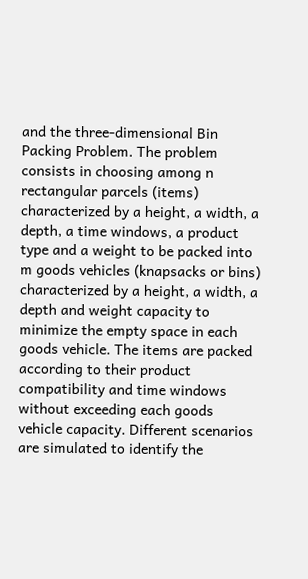and the three-dimensional Bin Packing Problem. The problem consists in choosing among n rectangular parcels (items) characterized by a height, a width, a depth, a time windows, a product type and a weight to be packed into m goods vehicles (knapsacks or bins) characterized by a height, a width, a depth and weight capacity to minimize the empty space in each goods vehicle. The items are packed according to their product compatibility and time windows without exceeding each goods vehicle capacity. Different scenarios are simulated to identify the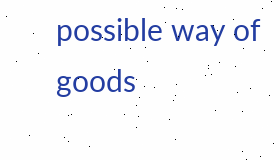possible way of goods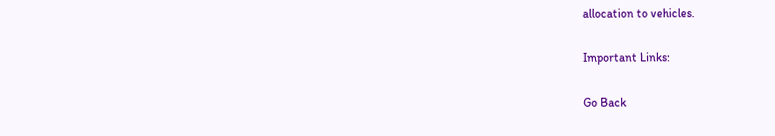allocation to vehicles.

Important Links:

Go Back